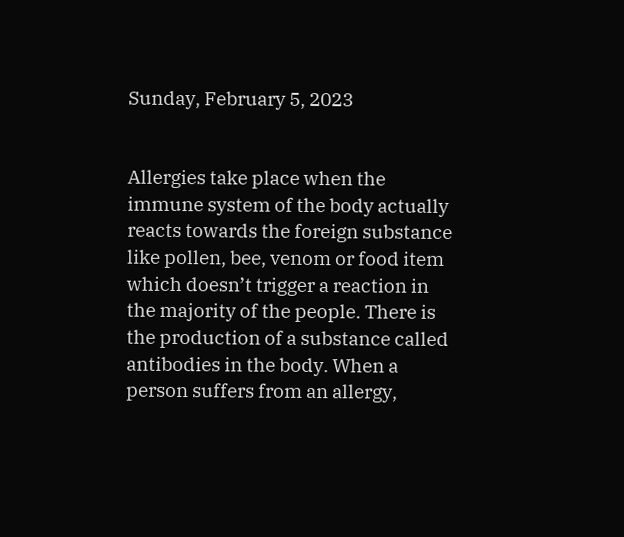Sunday, February 5, 2023


Allergies take place when the immune system of the body actually reacts towards the foreign substance like pollen, bee, venom or food item which doesn’t trigger a reaction in the majority of the people. There is the production of a substance called antibodies in the body. When a person suffers from an allergy,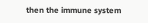then the immune system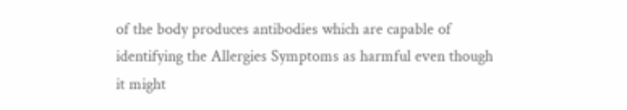of the body produces antibodies which are capable of identifying the Allergies Symptoms as harmful even though it might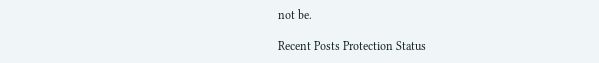not be.

Recent Posts Protection Status